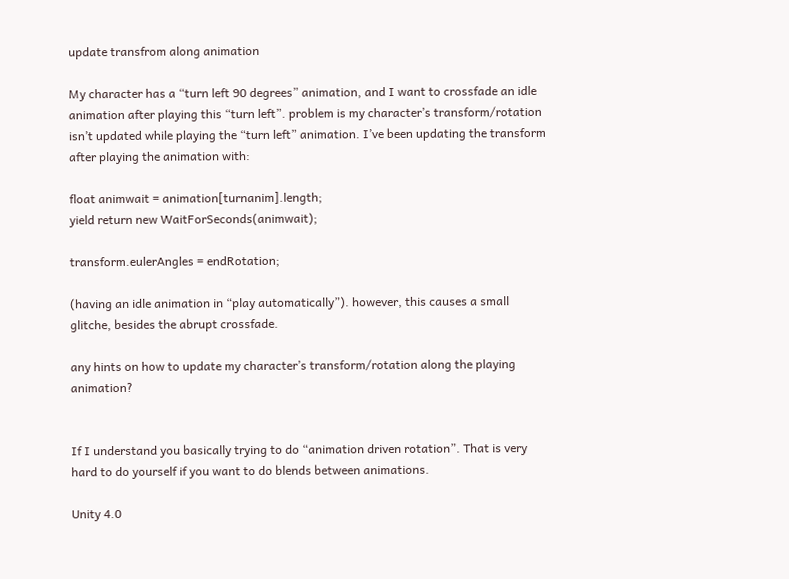update transfrom along animation

My character has a “turn left 90 degrees” animation, and I want to crossfade an idle animation after playing this “turn left”. problem is my character’s transform/rotation isn’t updated while playing the “turn left” animation. I’ve been updating the transform after playing the animation with:

float animwait = animation[turnanim].length;
yield return new WaitForSeconds(animwait);

transform.eulerAngles = endRotation;

(having an idle animation in “play automatically”). however, this causes a small glitche, besides the abrupt crossfade.

any hints on how to update my character’s transform/rotation along the playing animation?


If I understand you basically trying to do “animation driven rotation”. That is very hard to do yourself if you want to do blends between animations.

Unity 4.0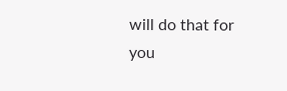will do that for you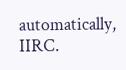automatically, IIRC.